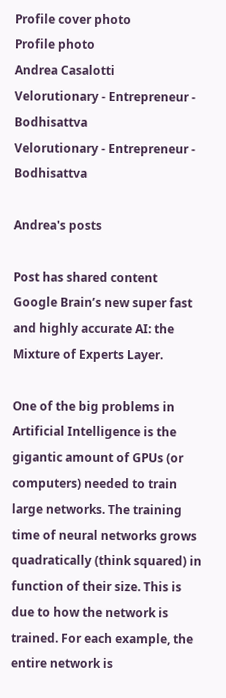Profile cover photo
Profile photo
Andrea Casalotti
Velorutionary - Entrepreneur - Bodhisattva
Velorutionary - Entrepreneur - Bodhisattva

Andrea's posts

Post has shared content
Google Brain’s new super fast and highly accurate AI: the Mixture of Experts Layer.

One of the big problems in Artificial Intelligence is the gigantic amount of GPUs (or computers) needed to train large networks. The training time of neural networks grows quadratically (think squared) in function of their size. This is due to how the network is trained. For each example, the entire network is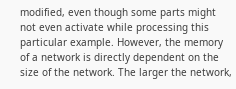modified, even though some parts might not even activate while processing this particular example. However, the memory of a network is directly dependent on the size of the network. The larger the network,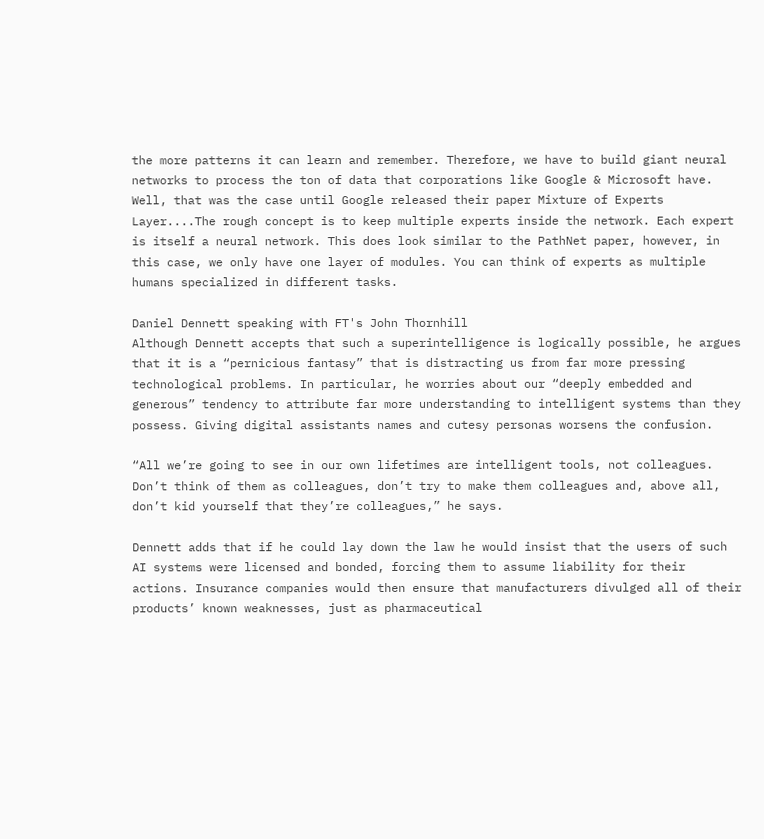the more patterns it can learn and remember. Therefore, we have to build giant neural networks to process the ton of data that corporations like Google & Microsoft have. Well, that was the case until Google released their paper Mixture of Experts Layer....The rough concept is to keep multiple experts inside the network. Each expert is itself a neural network. This does look similar to the PathNet paper, however, in this case, we only have one layer of modules. You can think of experts as multiple humans specialized in different tasks.

Daniel Dennett speaking with FT's John Thornhill
Although Dennett accepts that such a superintelligence is logically possible, he argues that it is a “pernicious fantasy” that is distracting us from far more pressing technological problems. In particular, he worries about our “deeply embedded and generous” tendency to attribute far more understanding to intelligent systems than they possess. Giving digital assistants names and cutesy personas worsens the confusion.

“All we’re going to see in our own lifetimes are intelligent tools, not colleagues. Don’t think of them as colleagues, don’t try to make them colleagues and, above all, don’t kid yourself that they’re colleagues,” he says.

Dennett adds that if he could lay down the law he would insist that the users of such AI systems were licensed and bonded, forcing them to assume liability for their actions. Insurance companies would then ensure that manufacturers divulged all of their products’ known weaknesses, just as pharmaceutical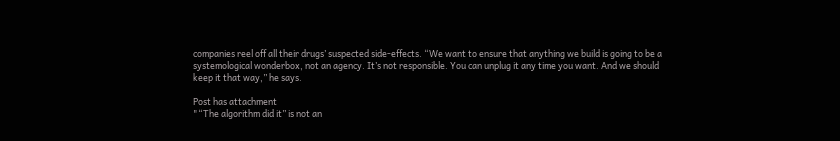companies reel off all their drugs’ suspected side-effects. “We want to ensure that anything we build is going to be a systemological wonderbox, not an agency. It’s not responsible. You can unplug it any time you want. And we should keep it that way,” he says.

Post has attachment
"“The algorithm did it” is not an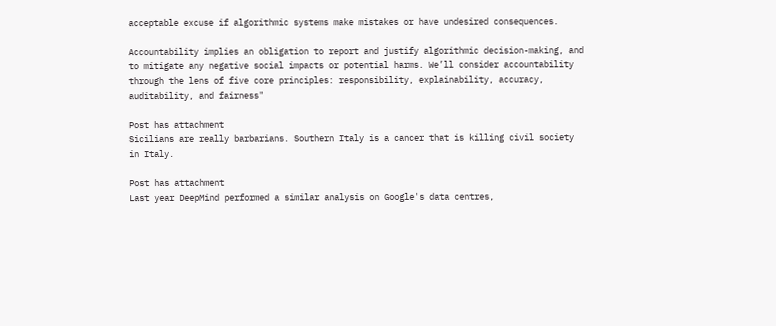acceptable excuse if algorithmic systems make mistakes or have undesired consequences.

Accountability implies an obligation to report and justify algorithmic decision-making, and to mitigate any negative social impacts or potential harms. We’ll consider accountability through the lens of five core principles: responsibility, explainability, accuracy, auditability, and fairness"

Post has attachment
Sicilians are really barbarians. Southern Italy is a cancer that is killing civil society in Italy.

Post has attachment
Last year DeepMind performed a similar analysis on Google's data centres,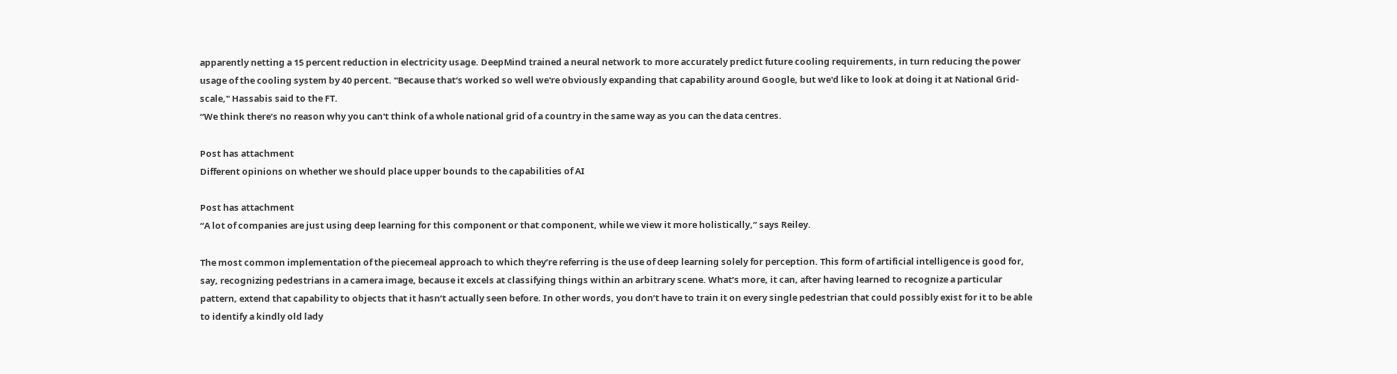apparently netting a 15 percent reduction in electricity usage. DeepMind trained a neural network to more accurately predict future cooling requirements, in turn reducing the power usage of the cooling system by 40 percent. "Because that’s worked so well we're obviously expanding that capability around Google, but we'd like to look at doing it at National Grid-scale," Hassabis said to the FT.
“We think there’s no reason why you can't think of a whole national grid of a country in the same way as you can the data centres.

Post has attachment
Different opinions on whether we should place upper bounds to the capabilities of AI

Post has attachment
“A lot of companies are just using deep learning for this component or that component, while we view it more holistically,” says Reiley.

The most common implementation of the piecemeal approach to which they’re referring is the use of deep learning solely for perception. This form of artificial intelligence is good for, say, recognizing pedestrians in a camera image, because it excels at classifying things within an arbitrary scene. What’s more, it can, after having learned to recognize a particular pattern, extend that capability to objects that it hasn’t actually seen before. In other words, you don’t have to train it on every single pedestrian that could possibly exist for it to be able to identify a kindly old lady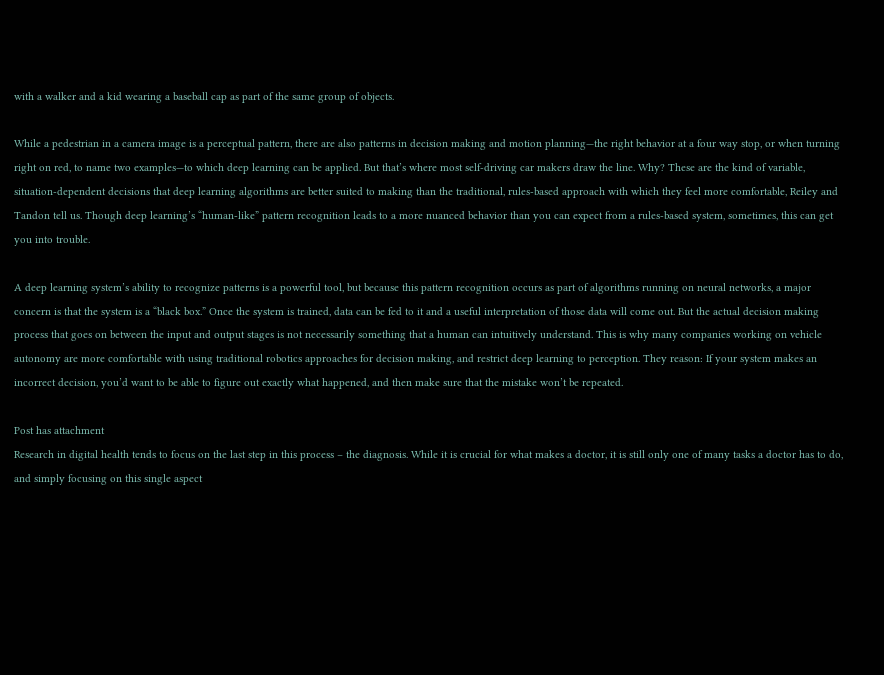with a walker and a kid wearing a baseball cap as part of the same group of objects.

While a pedestrian in a camera image is a perceptual pattern, there are also patterns in decision making and motion planning—the right behavior at a four way stop, or when turning right on red, to name two examples—to which deep learning can be applied. But that’s where most self-driving car makers draw the line. Why? These are the kind of variable, situation-dependent decisions that deep learning algorithms are better suited to making than the traditional, rules-based approach with which they feel more comfortable, Reiley and Tandon tell us. Though deep learning’s “human-like” pattern recognition leads to a more nuanced behavior than you can expect from a rules-based system, sometimes, this can get you into trouble.

A deep learning system’s ability to recognize patterns is a powerful tool, but because this pattern recognition occurs as part of algorithms running on neural networks, a major concern is that the system is a “black box.” Once the system is trained, data can be fed to it and a useful interpretation of those data will come out. But the actual decision making process that goes on between the input and output stages is not necessarily something that a human can intuitively understand. This is why many companies working on vehicle autonomy are more comfortable with using traditional robotics approaches for decision making, and restrict deep learning to perception. They reason: If your system makes an incorrect decision, you’d want to be able to figure out exactly what happened, and then make sure that the mistake won’t be repeated.

Post has attachment
Research in digital health tends to focus on the last step in this process – the diagnosis. While it is crucial for what makes a doctor, it is still only one of many tasks a doctor has to do, and simply focusing on this single aspect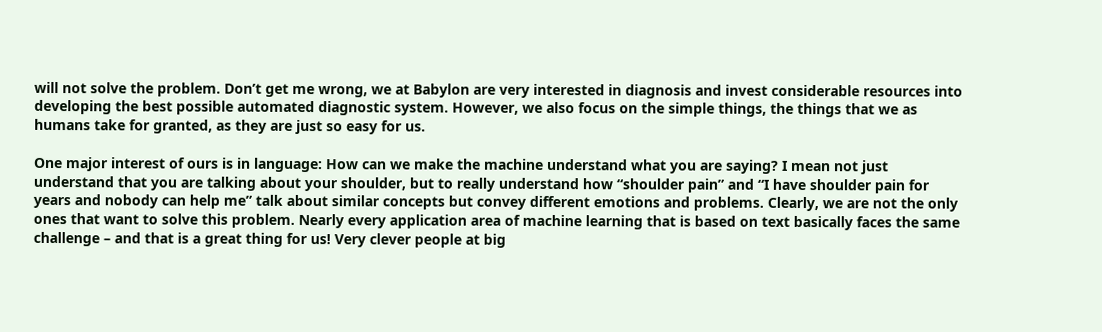will not solve the problem. Don’t get me wrong, we at Babylon are very interested in diagnosis and invest considerable resources into developing the best possible automated diagnostic system. However, we also focus on the simple things, the things that we as humans take for granted, as they are just so easy for us.

One major interest of ours is in language: How can we make the machine understand what you are saying? I mean not just understand that you are talking about your shoulder, but to really understand how “shoulder pain” and “I have shoulder pain for years and nobody can help me” talk about similar concepts but convey different emotions and problems. Clearly, we are not the only ones that want to solve this problem. Nearly every application area of machine learning that is based on text basically faces the same challenge – and that is a great thing for us! Very clever people at big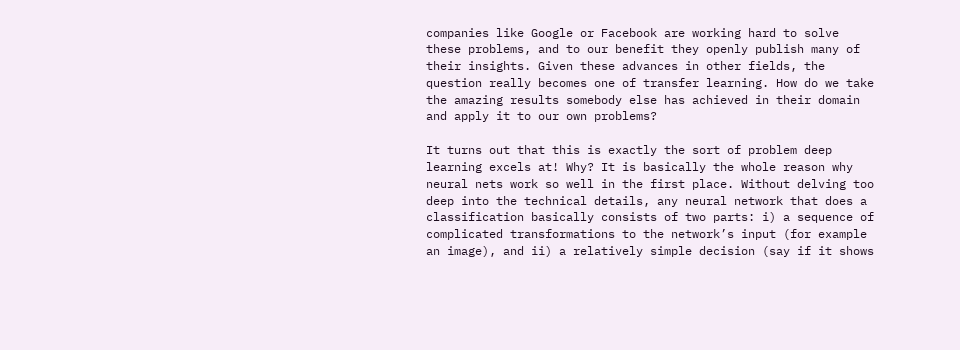companies like Google or Facebook are working hard to solve these problems, and to our benefit they openly publish many of their insights. Given these advances in other fields, the question really becomes one of transfer learning. How do we take the amazing results somebody else has achieved in their domain and apply it to our own problems?

It turns out that this is exactly the sort of problem deep learning excels at! Why? It is basically the whole reason why neural nets work so well in the first place. Without delving too deep into the technical details, any neural network that does a classification basically consists of two parts: i) a sequence of complicated transformations to the network’s input (for example an image), and ii) a relatively simple decision (say if it shows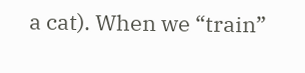a cat). When we “train”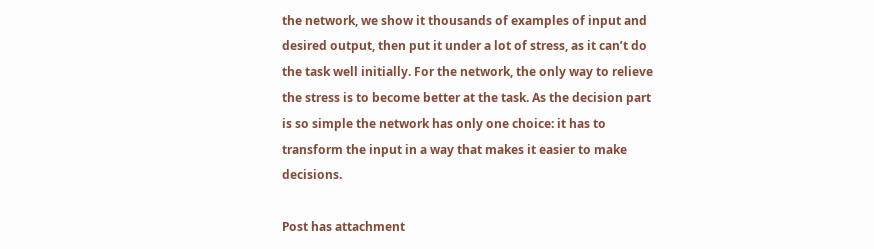the network, we show it thousands of examples of input and desired output, then put it under a lot of stress, as it can’t do the task well initially. For the network, the only way to relieve the stress is to become better at the task. As the decision part is so simple the network has only one choice: it has to transform the input in a way that makes it easier to make decisions.

Post has attachment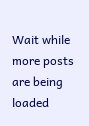Wait while more posts are being loaded